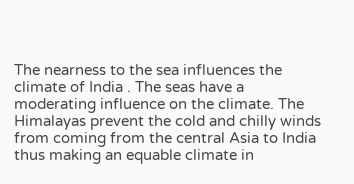The nearness to the sea influences the climate of India . The seas have a moderating influence on the climate. The Himalayas prevent the cold and chilly winds from coming from the central Asia to India thus making an equable climate in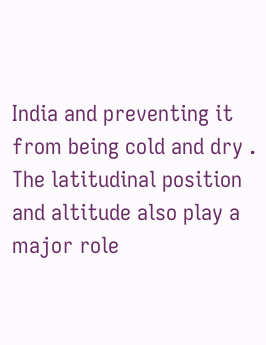India and preventing it from being cold and dry . The latitudinal position and altitude also play a major role